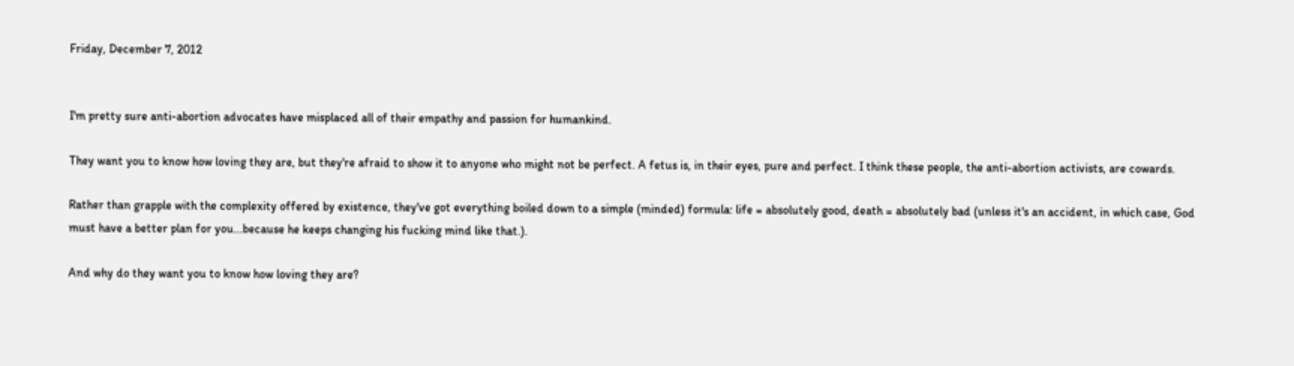Friday, December 7, 2012


I'm pretty sure anti-abortion advocates have misplaced all of their empathy and passion for humankind.

They want you to know how loving they are, but they're afraid to show it to anyone who might not be perfect. A fetus is, in their eyes, pure and perfect. I think these people, the anti-abortion activists, are cowards.

Rather than grapple with the complexity offered by existence, they've got everything boiled down to a simple (minded) formula: life = absolutely good, death = absolutely bad (unless it's an accident, in which case, God must have a better plan for you...because he keeps changing his fucking mind like that.).

And why do they want you to know how loving they are?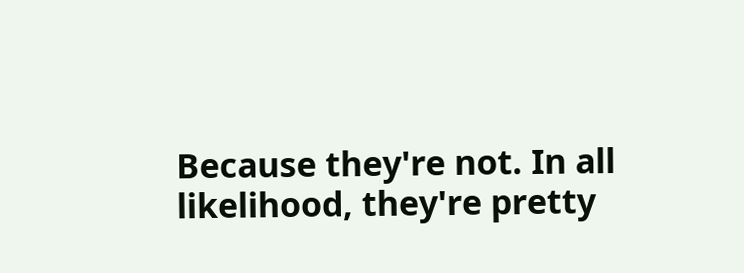Because they're not. In all likelihood, they're pretty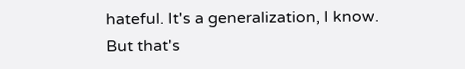hateful. It's a generalization, I know. But that's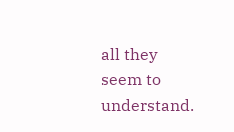all they seem to understand.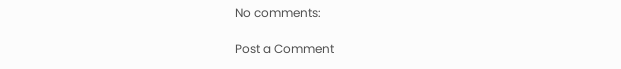No comments:

Post a Comment